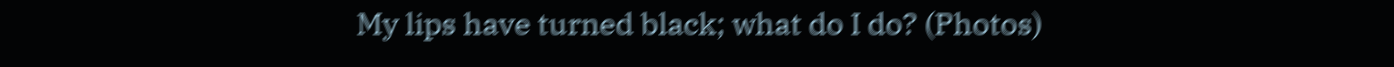My lips have turned black; what do I do? (Photos)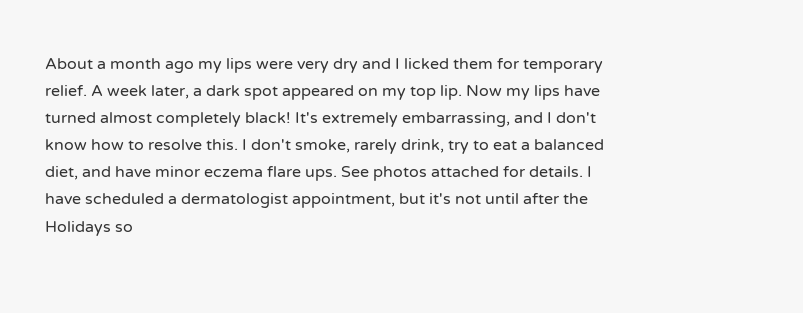About a month ago my lips were very dry and I licked them for temporary relief. A week later, a dark spot appeared on my top lip. Now my lips have turned almost completely black! It's extremely embarrassing, and I don't know how to resolve this. I don't smoke, rarely drink, try to eat a balanced diet, and have minor eczema flare ups. See photos attached for details. I have scheduled a dermatologist appointment, but it's not until after the Holidays so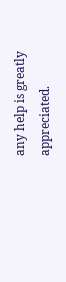any help is greatly appreciated.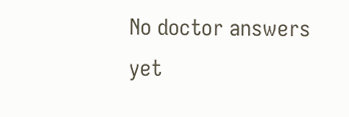No doctor answers yet